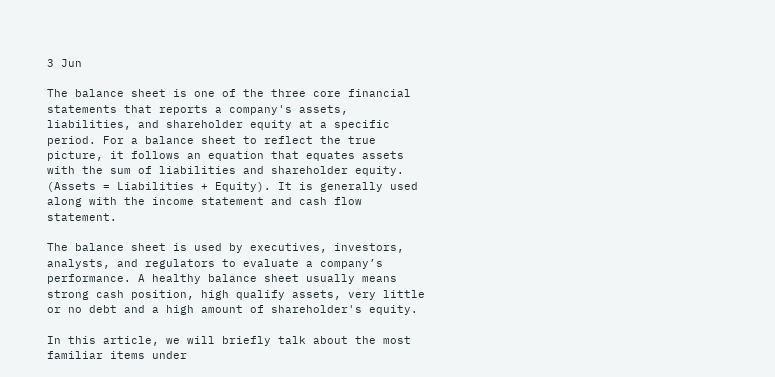3 Jun

The balance sheet is one of the three core financial statements that reports a company's assets, liabilities, and shareholder equity at a specific period. For a balance sheet to reflect the true picture, it follows an equation that equates assets with the sum of liabilities and shareholder equity. (Assets = Liabilities + Equity). It is generally used along with the income statement and cash flow statement.

The balance sheet is used by executives, investors, analysts, and regulators to evaluate a company’s performance. A healthy balance sheet usually means strong cash position, high qualify assets, very little or no debt and a high amount of shareholder's equity.

In this article, we will briefly talk about the most familiar items under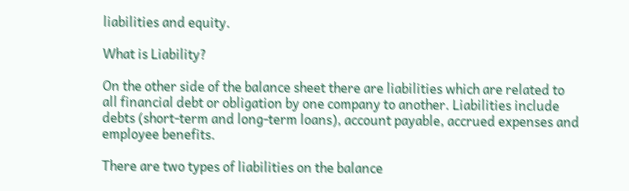liabilities and equity.

What is Liability?

On the other side of the balance sheet there are liabilities which are related to all financial debt or obligation by one company to another. Liabilities include debts (short-term and long-term loans), account payable, accrued expenses and employee benefits.

There are two types of liabilities on the balance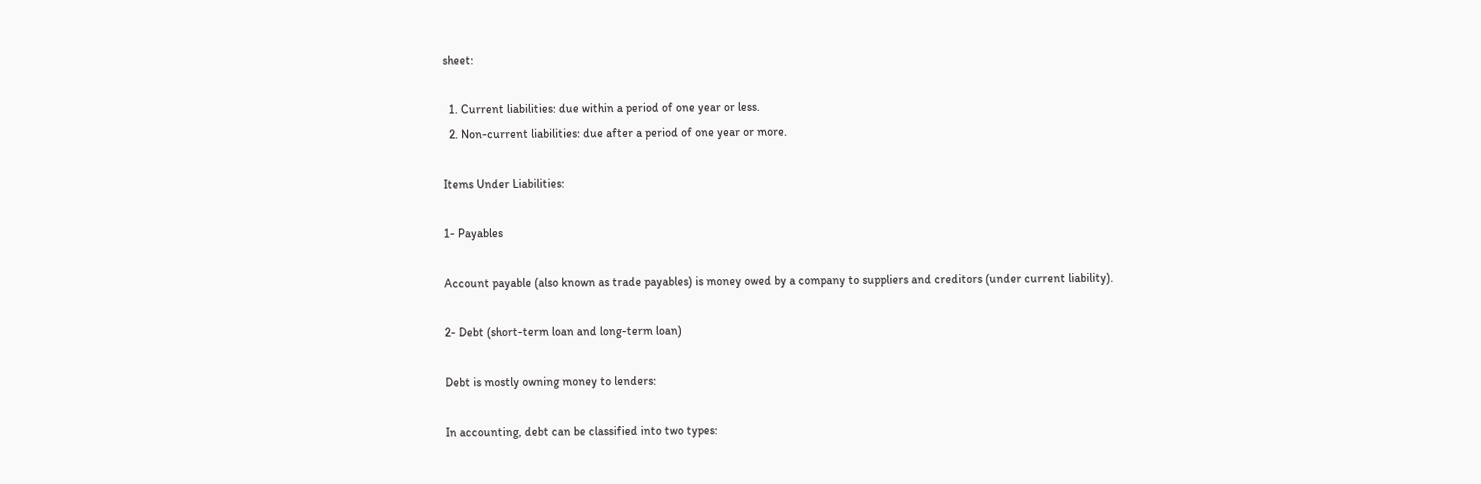sheet:

  1. Current liabilities: due within a period of one year or less.
  2. Non-current liabilities: due after a period of one year or more.

Items Under Liabilities:

1- Payables

Account payable (also known as trade payables) is money owed by a company to suppliers and creditors (under current liability).

2- Debt (short-term loan and long-term loan)

Debt is mostly owning money to lenders:

In accounting, debt can be classified into two types: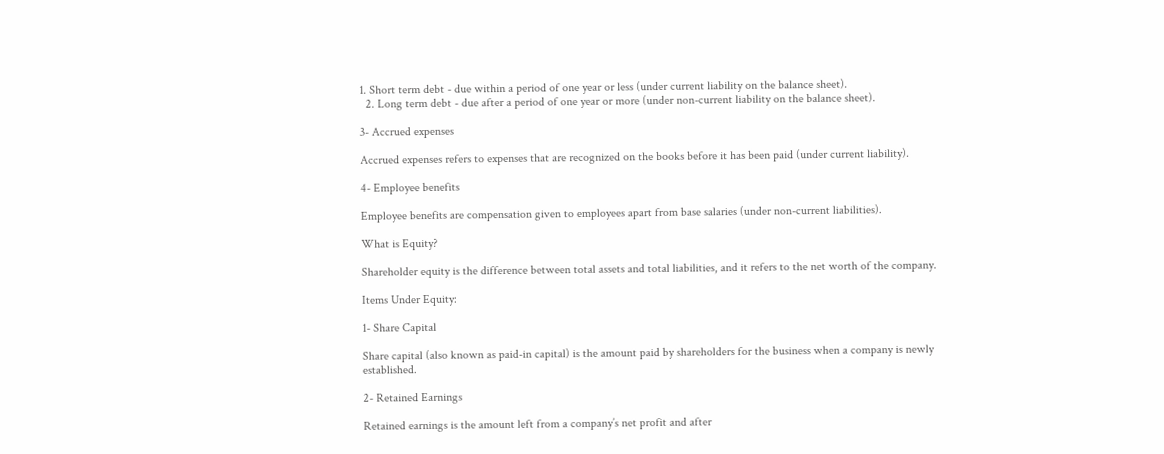1. Short term debt - due within a period of one year or less (under current liability on the balance sheet).
  2. Long term debt - due after a period of one year or more (under non-current liability on the balance sheet).

3- Accrued expenses

Accrued expenses refers to expenses that are recognized on the books before it has been paid (under current liability).

4- Employee benefits

Employee benefits are compensation given to employees apart from base salaries (under non-current liabilities).

What is Equity?

Shareholder equity is the difference between total assets and total liabilities, and it refers to the net worth of the company.

Items Under Equity:

1- Share Capital

Share capital (also known as paid-in capital) is the amount paid by shareholders for the business when a company is newly established.

2- Retained Earnings

Retained earnings is the amount left from a company’s net profit and after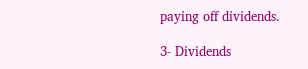paying off dividends.

3- Dividends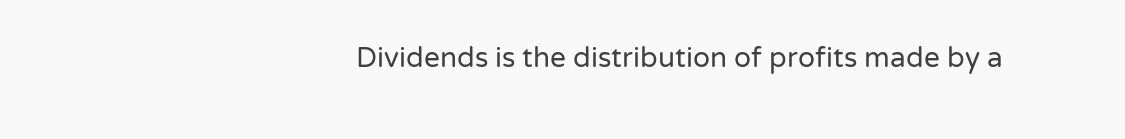Dividends is the distribution of profits made by a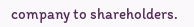company to shareholders.